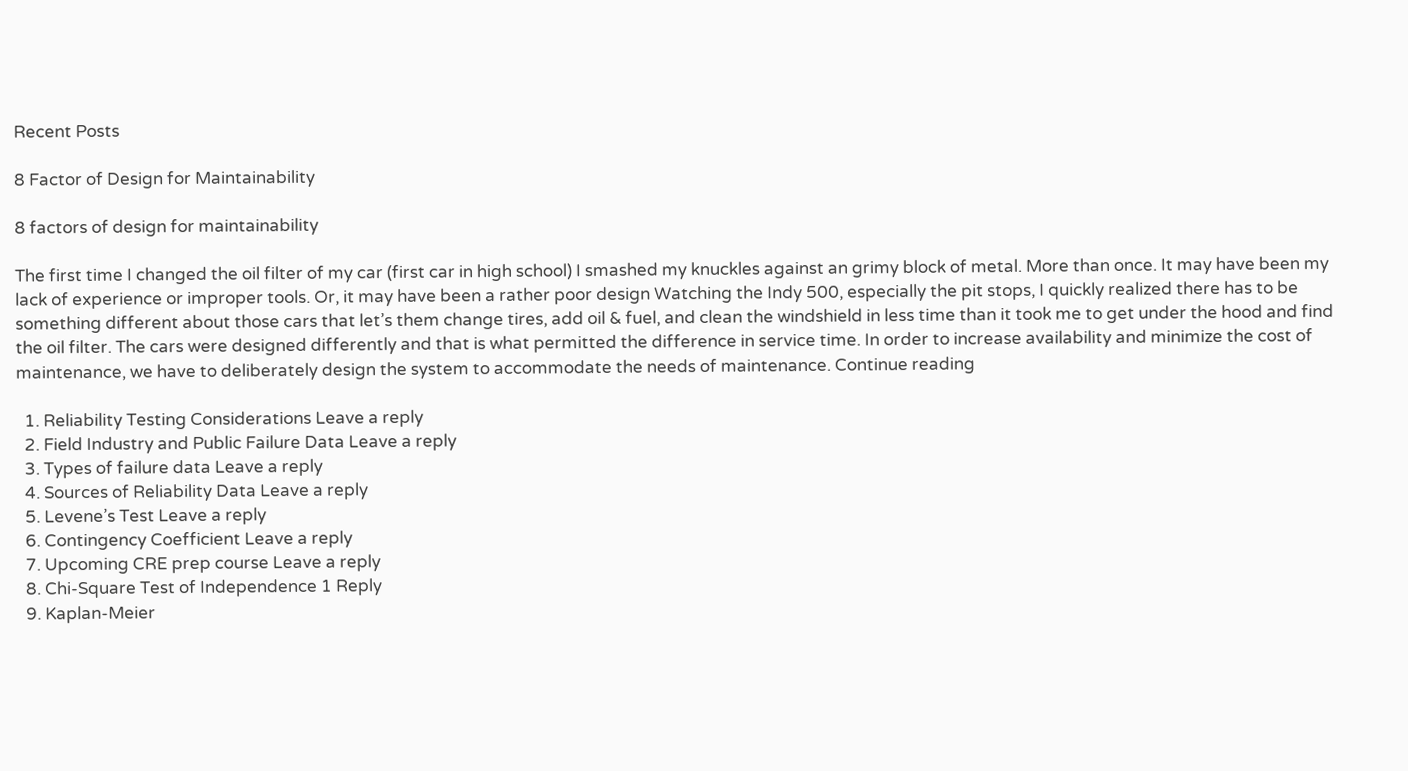Recent Posts

8 Factor of Design for Maintainability

8 factors of design for maintainability

The first time I changed the oil filter of my car (first car in high school) I smashed my knuckles against an grimy block of metal. More than once. It may have been my lack of experience or improper tools. Or, it may have been a rather poor design Watching the Indy 500, especially the pit stops, I quickly realized there has to be something different about those cars that let’s them change tires, add oil & fuel, and clean the windshield in less time than it took me to get under the hood and find the oil filter. The cars were designed differently and that is what permitted the difference in service time. In order to increase availability and minimize the cost of maintenance, we have to deliberately design the system to accommodate the needs of maintenance. Continue reading

  1. Reliability Testing Considerations Leave a reply
  2. Field Industry and Public Failure Data Leave a reply
  3. Types of failure data Leave a reply
  4. Sources of Reliability Data Leave a reply
  5. Levene’s Test Leave a reply
  6. Contingency Coefficient Leave a reply
  7. Upcoming CRE prep course Leave a reply
  8. Chi-Square Test of Independence 1 Reply
  9. Kaplan-Meier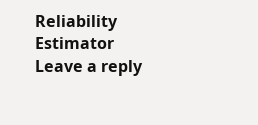Reliability Estimator Leave a reply